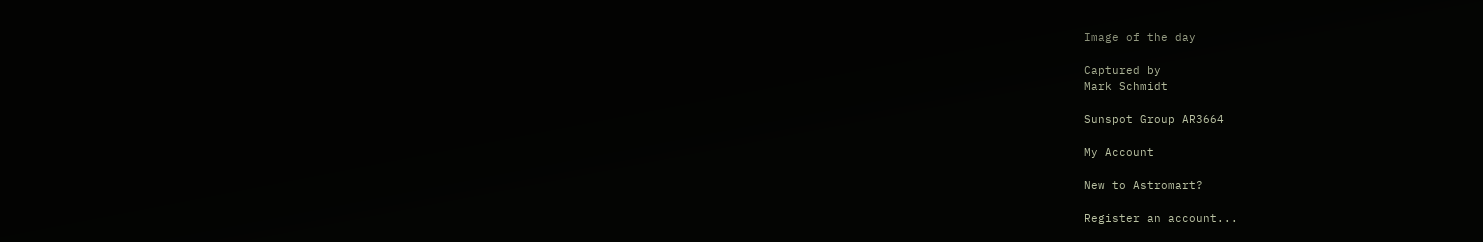Image of the day

Captured by
Mark Schmidt

Sunspot Group AR3664

My Account

New to Astromart?

Register an account...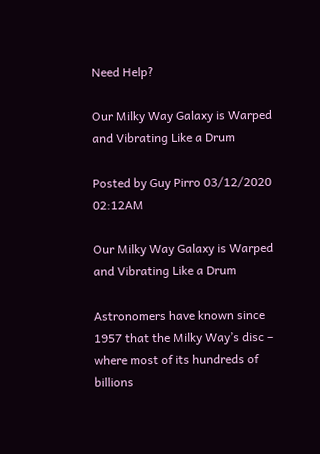Need Help?

Our Milky Way Galaxy is Warped and Vibrating Like a Drum

Posted by Guy Pirro 03/12/2020 02:12AM

Our Milky Way Galaxy is Warped and Vibrating Like a Drum

Astronomers have known since 1957 that the Milky Way’s disc – where most of its hundreds of billions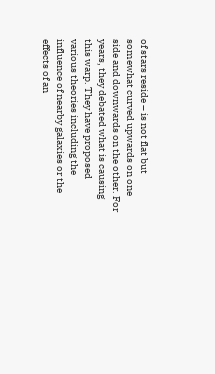of stars reside – is not flat but somewhat curved upwards on one side and downwards on the other. For years, they debated what is causing this warp. They have proposed various theories including the influence of nearby galaxies or the effects of an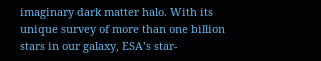imaginary dark matter halo. With its unique survey of more than one billion stars in our galaxy, ESA’s star-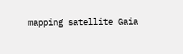mapping satellite Gaia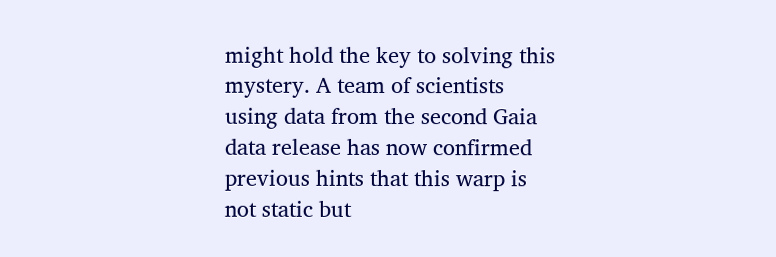might hold the key to solving this mystery. A team of scientists using data from the second Gaia data release has now confirmed previous hints that this warp is not static but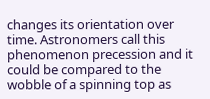changes its orientation over time. Astronomers call this phenomenon precession and it could be compared to the wobble of a spinning top as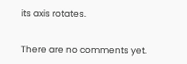its axis rotates.


There are no comments yet.